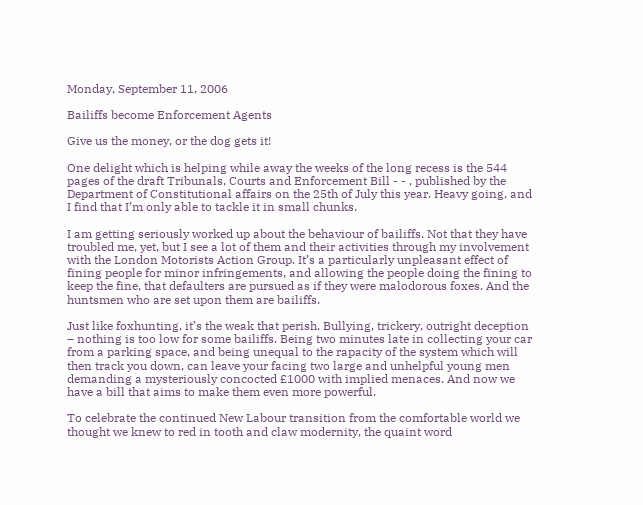Monday, September 11, 2006

Bailiffs become Enforcement Agents

Give us the money, or the dog gets it!

One delight which is helping while away the weeks of the long recess is the 544 pages of the draft Tribunals, Courts and Enforcement Bill - - , published by the Department of Constitutional affairs on the 25th of July this year. Heavy going, and I find that I’m only able to tackle it in small chunks.

I am getting seriously worked up about the behaviour of bailiffs. Not that they have troubled me, yet, but I see a lot of them and their activities through my involvement with the London Motorists Action Group. It’s a particularly unpleasant effect of fining people for minor infringements, and allowing the people doing the fining to keep the fine, that defaulters are pursued as if they were malodorous foxes. And the huntsmen who are set upon them are bailiffs.

Just like foxhunting, it’s the weak that perish. Bullying, trickery, outright deception – nothing is too low for some bailiffs. Being two minutes late in collecting your car from a parking space, and being unequal to the rapacity of the system which will then track you down, can leave your facing two large and unhelpful young men demanding a mysteriously concocted £1000 with implied menaces. And now we have a bill that aims to make them even more powerful.

To celebrate the continued New Labour transition from the comfortable world we thought we knew to red in tooth and claw modernity, the quaint word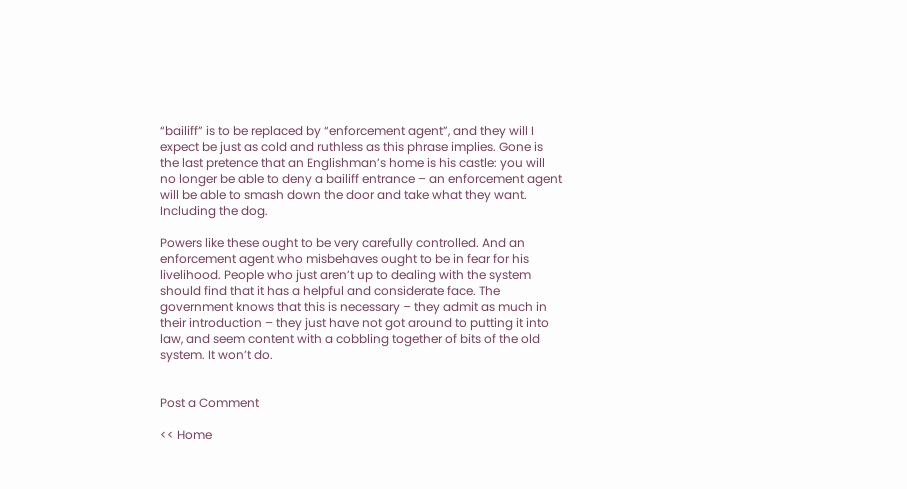“bailiff” is to be replaced by “enforcement agent”, and they will I expect be just as cold and ruthless as this phrase implies. Gone is the last pretence that an Englishman’s home is his castle: you will no longer be able to deny a bailiff entrance – an enforcement agent will be able to smash down the door and take what they want. Including the dog.

Powers like these ought to be very carefully controlled. And an enforcement agent who misbehaves ought to be in fear for his livelihood. People who just aren’t up to dealing with the system should find that it has a helpful and considerate face. The government knows that this is necessary – they admit as much in their introduction – they just have not got around to putting it into law, and seem content with a cobbling together of bits of the old system. It won’t do.


Post a Comment

<< Home